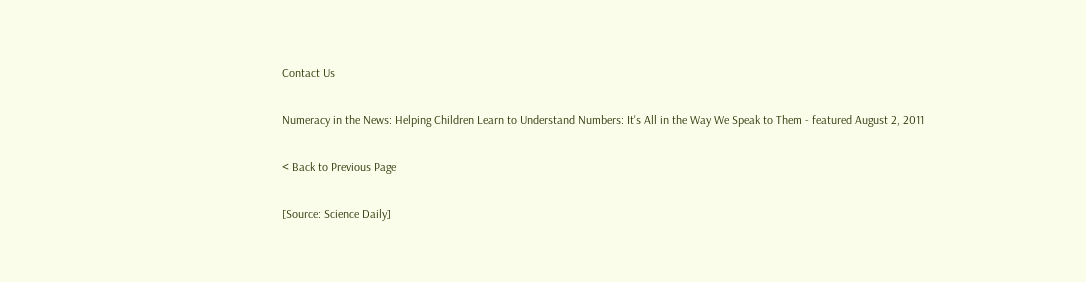Contact Us

Numeracy in the News: Helping Children Learn to Understand Numbers: It's All in the Way We Speak to Them - featured August 2, 2011

< Back to Previous Page

[Source: Science Daily]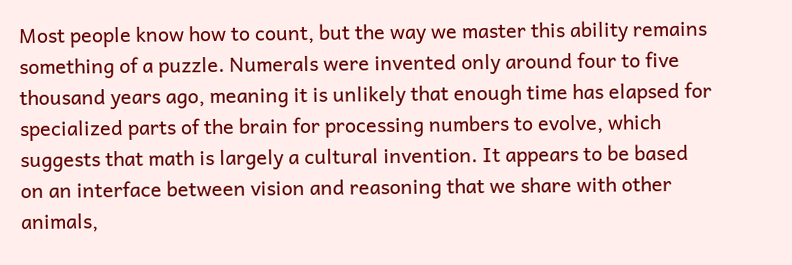Most people know how to count, but the way we master this ability remains something of a puzzle. Numerals were invented only around four to five thousand years ago, meaning it is unlikely that enough time has elapsed for specialized parts of the brain for processing numbers to evolve, which suggests that math is largely a cultural invention. It appears to be based on an interface between vision and reasoning that we share with other animals,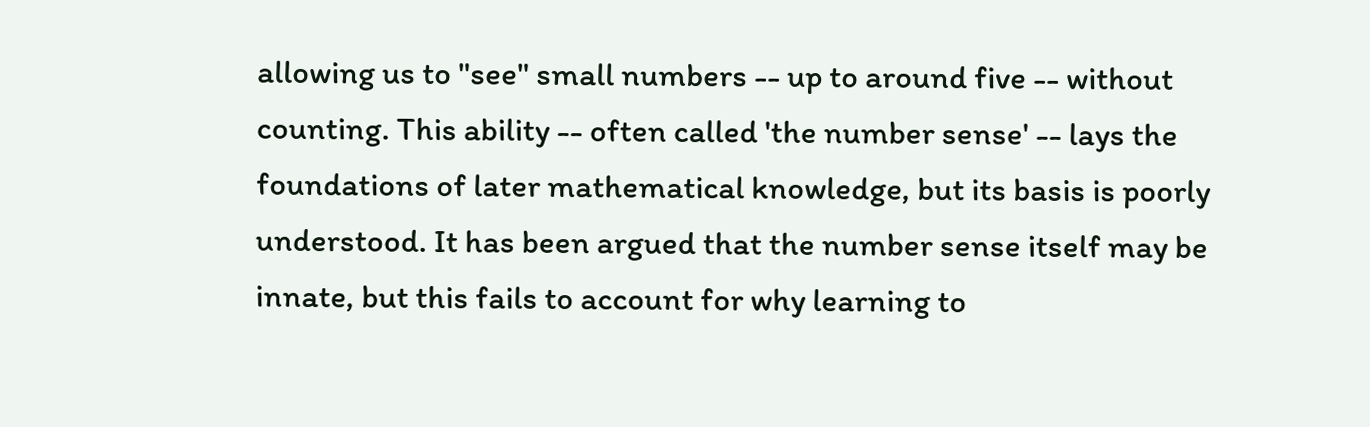allowing us to "see" small numbers -- up to around five -- without counting. This ability -- often called 'the number sense' -- lays the foundations of later mathematical knowledge, but its basis is poorly understood. It has been argued that the number sense itself may be innate, but this fails to account for why learning to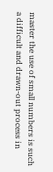master the use of small numbers is such a difficult and drawn-out process in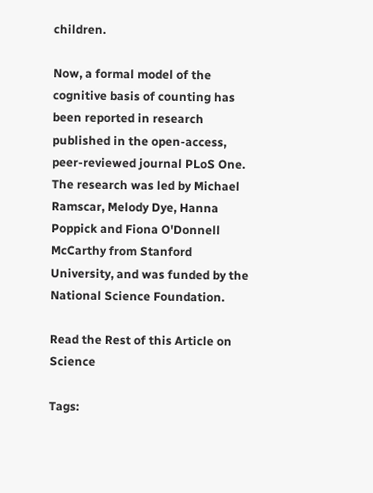children.

Now, a formal model of the cognitive basis of counting has been reported in research published in the open-access, peer-reviewed journal PLoS One. The research was led by Michael Ramscar, Melody Dye, Hanna Poppick and Fiona O'Donnell McCarthy from Stanford University, and was funded by the National Science Foundation.

Read the Rest of this Article on Science

Tags: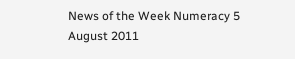News of the Week Numeracy 5 August 2011